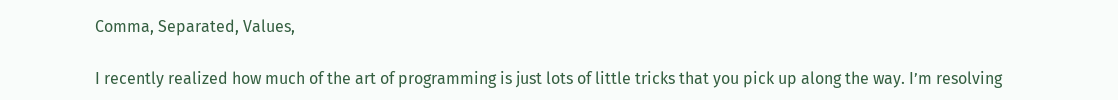Comma, Separated, Values,

I recently realized how much of the art of programming is just lots of little tricks that you pick up along the way. I’m resolving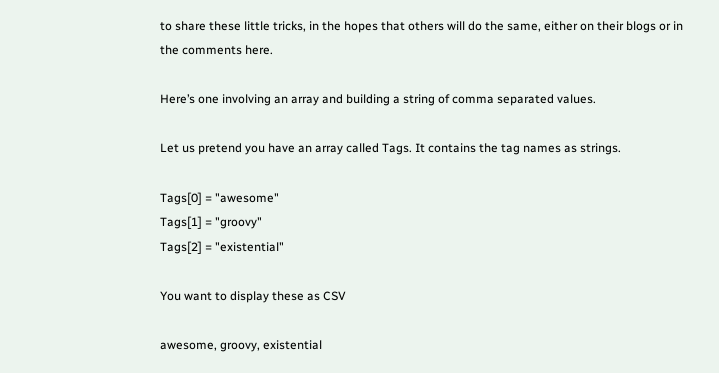to share these little tricks, in the hopes that others will do the same, either on their blogs or in the comments here.

Here’s one involving an array and building a string of comma separated values.

Let us pretend you have an array called Tags. It contains the tag names as strings.

Tags[0] = "awesome"
Tags[1] = "groovy"
Tags[2] = "existential"

You want to display these as CSV

awesome, groovy, existential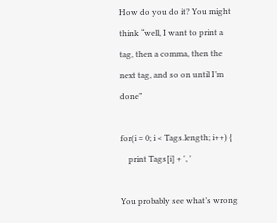How do you do it? You might think “well, I want to print a tag, then a comma, then the next tag, and so on until I’m done”

for(i = 0; i < Tags.length; i++) {
    print Tags[i] + ', '

You probably see what’s wrong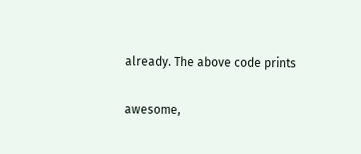already. The above code prints

awesome,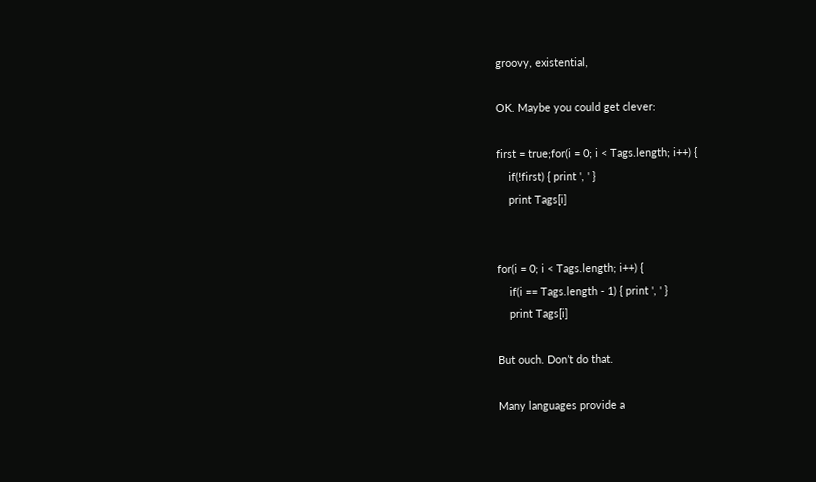groovy, existential,

OK. Maybe you could get clever:

first = true;for(i = 0; i < Tags.length; i++) {
    if(!first) { print ', ' }
    print Tags[i]


for(i = 0; i < Tags.length; i++) {
    if(i == Tags.length - 1) { print ', ' }
    print Tags[i]

But ouch. Don’t do that.

Many languages provide a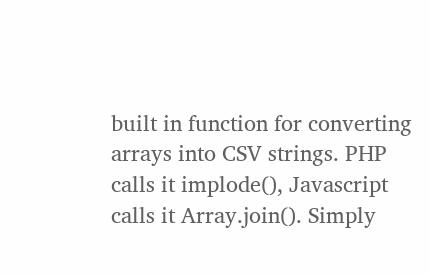built in function for converting arrays into CSV strings. PHP calls it implode(), Javascript calls it Array.join(). Simply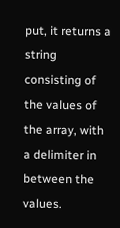put, it returns a string consisting of the values of the array, with a delimiter in between the values.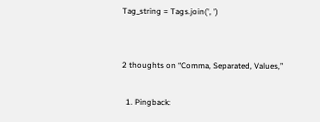Tag_string = Tags.join(', ')


2 thoughts on “Comma, Separated, Values,”

  1. Pingback: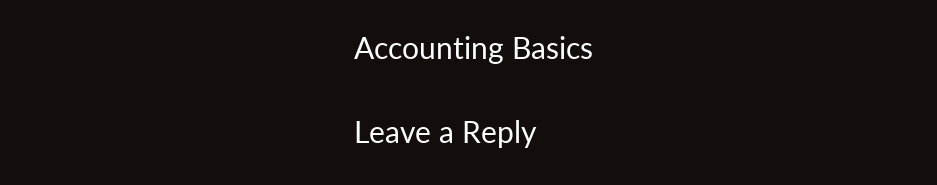Accounting Basics

Leave a Reply